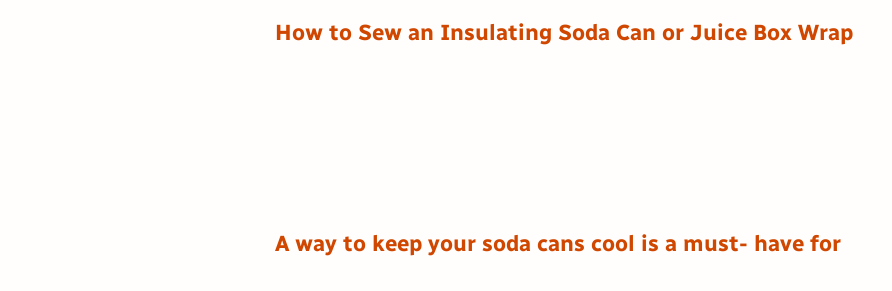How to Sew an Insulating Soda Can or Juice Box Wrap





A way to keep your soda cans cool is a must- have for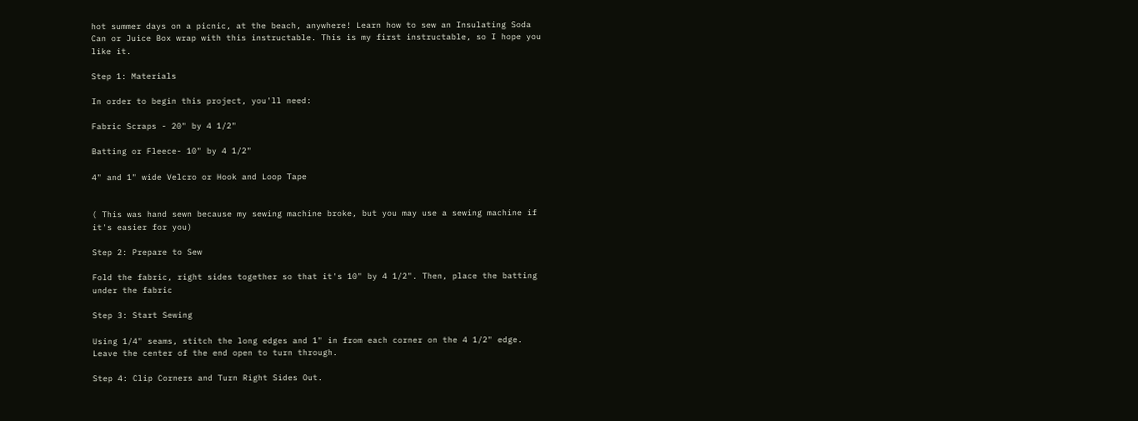hot summer days on a picnic, at the beach, anywhere! Learn how to sew an Insulating Soda Can or Juice Box wrap with this instructable. This is my first instructable, so I hope you like it.

Step 1: Materials

In order to begin this project, you'll need:

Fabric Scraps - 20" by 4 1/2"

Batting or Fleece- 10" by 4 1/2"

4" and 1" wide Velcro or Hook and Loop Tape


( This was hand sewn because my sewing machine broke, but you may use a sewing machine if it's easier for you)

Step 2: Prepare to Sew

Fold the fabric, right sides together so that it's 10" by 4 1/2". Then, place the batting under the fabric

Step 3: Start Sewing

Using 1/4" seams, stitch the long edges and 1" in from each corner on the 4 1/2" edge. Leave the center of the end open to turn through.

Step 4: Clip Corners and Turn Right Sides Out.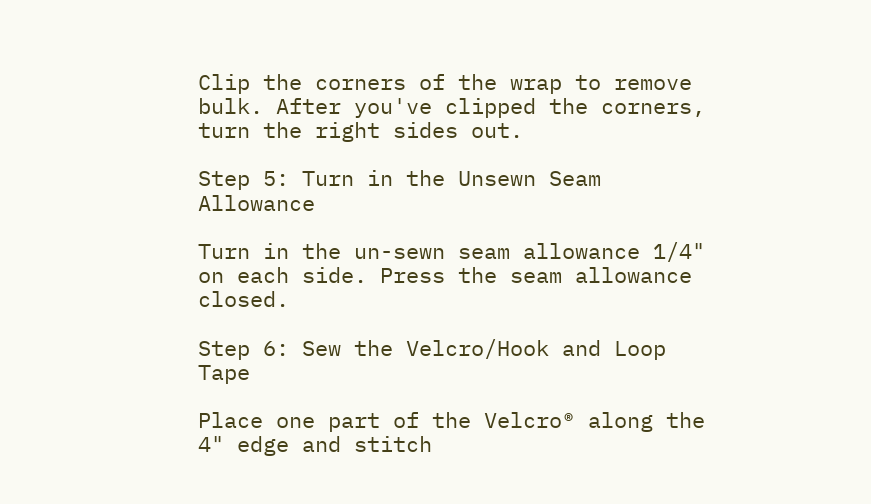Clip the corners of the wrap to remove bulk. After you've clipped the corners, turn the right sides out.

Step 5: Turn in the Unsewn Seam Allowance

Turn in the un-sewn seam allowance 1/4" on each side. Press the seam allowance closed.

Step 6: Sew the Velcro/Hook and Loop Tape

Place one part of the Velcro® along the 4" edge and stitch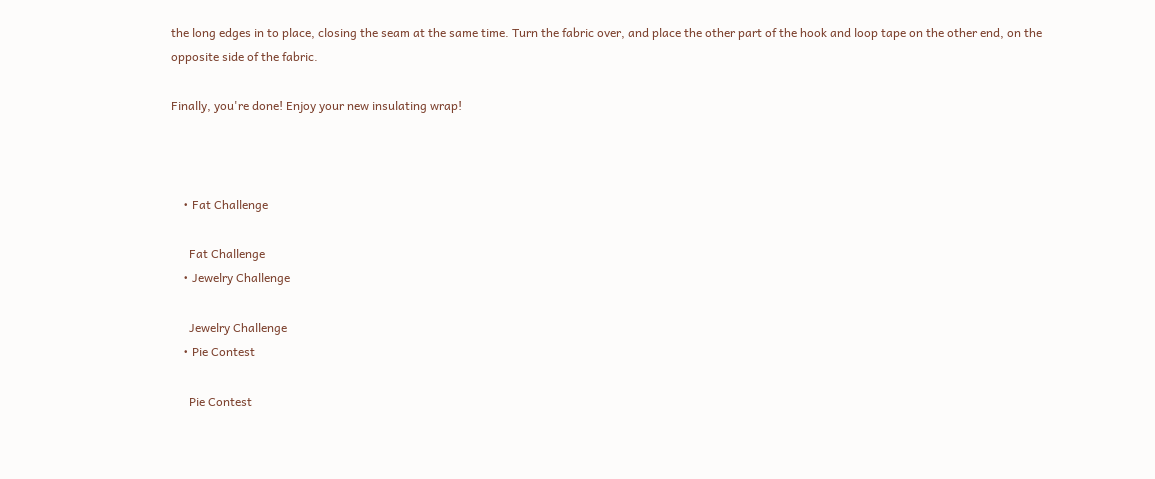the long edges in to place, closing the seam at the same time. Turn the fabric over, and place the other part of the hook and loop tape on the other end, on the opposite side of the fabric.

Finally, you're done! Enjoy your new insulating wrap!



    • Fat Challenge

      Fat Challenge
    • Jewelry Challenge

      Jewelry Challenge
    • Pie Contest

      Pie Contest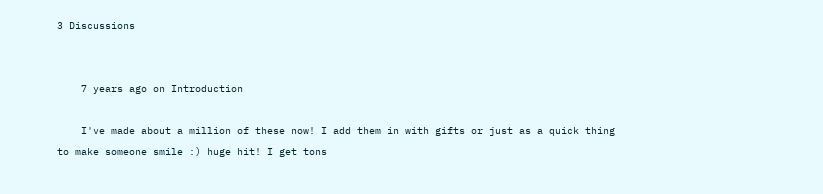3 Discussions


    7 years ago on Introduction

    I've made about a million of these now! I add them in with gifts or just as a quick thing to make someone smile :) huge hit! I get tons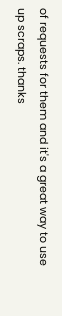of requests for them and it's a great way to use up scraps. thanks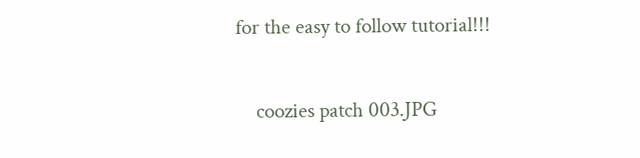for the easy to follow tutorial!!!

    coozies patch 003.JPG